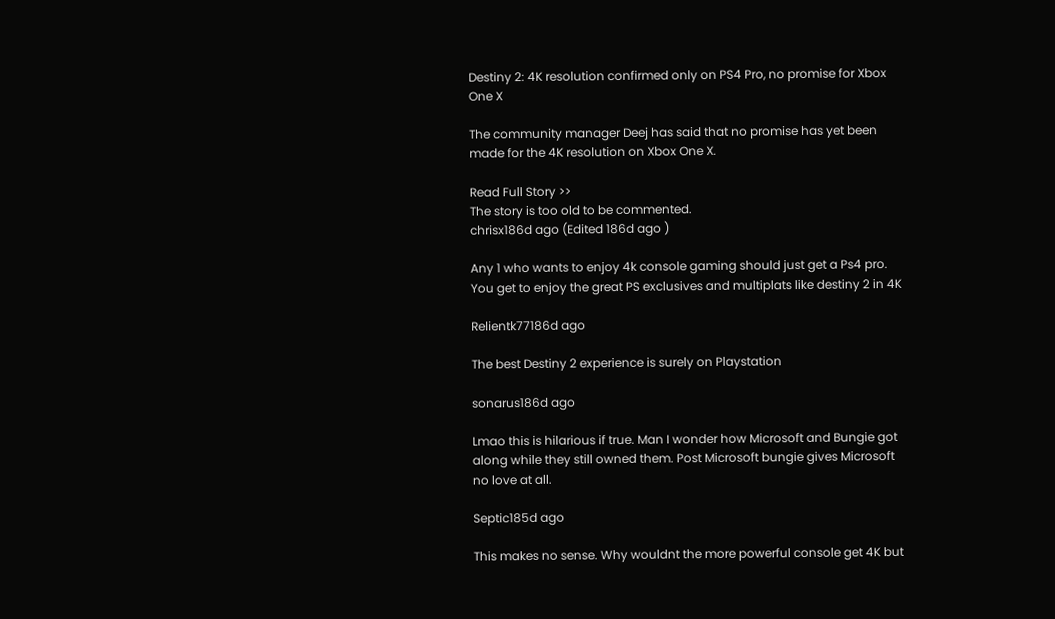Destiny 2: 4K resolution confirmed only on PS4 Pro, no promise for Xbox One X

The community manager Deej has said that no promise has yet been made for the 4K resolution on Xbox One X.

Read Full Story >>
The story is too old to be commented.
chrisx186d ago (Edited 186d ago )

Any 1 who wants to enjoy 4k console gaming should just get a Ps4 pro. You get to enjoy the great PS exclusives and multiplats like destiny 2 in 4K

Relientk77186d ago

The best Destiny 2 experience is surely on Playstation

sonarus186d ago

Lmao this is hilarious if true. Man I wonder how Microsoft and Bungie got along while they still owned them. Post Microsoft bungie gives Microsoft no love at all.

Septic185d ago

This makes no sense. Why wouldnt the more powerful console get 4K but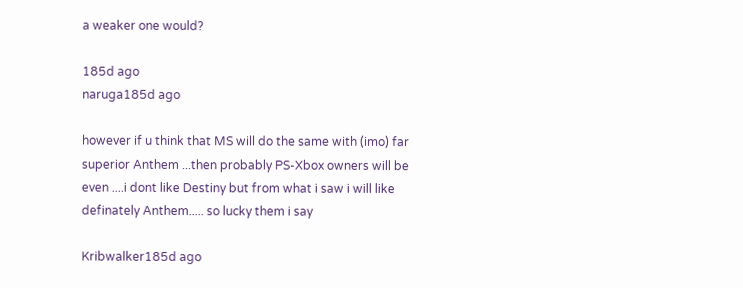a weaker one would?

185d ago
naruga185d ago

however if u think that MS will do the same with (imo) far superior Anthem ...then probably PS-Xbox owners will be even ....i dont like Destiny but from what i saw i will like definately Anthem..... so lucky them i say

Kribwalker185d ago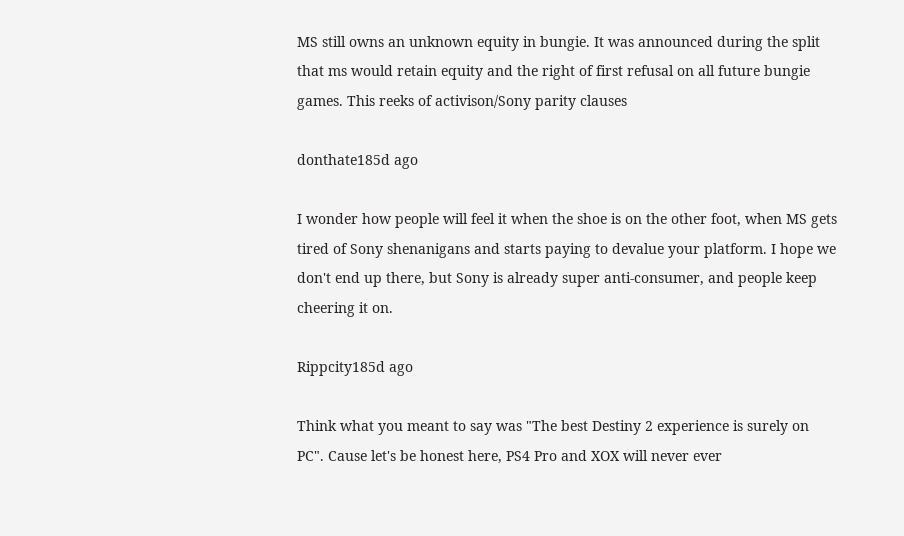MS still owns an unknown equity in bungie. It was announced during the split that ms would retain equity and the right of first refusal on all future bungie games. This reeks of activison/Sony parity clauses

donthate185d ago

I wonder how people will feel it when the shoe is on the other foot, when MS gets tired of Sony shenanigans and starts paying to devalue your platform. I hope we don't end up there, but Sony is already super anti-consumer, and people keep cheering it on.

Rippcity185d ago

Think what you meant to say was "The best Destiny 2 experience is surely on PC". Cause let's be honest here, PS4 Pro and XOX will never ever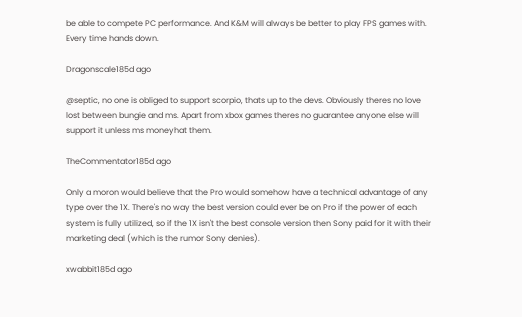be able to compete PC performance. And K&M will always be better to play FPS games with. Every time hands down.

Dragonscale185d ago

@septic, no one is obliged to support scorpio, thats up to the devs. Obviously theres no love lost between bungie and ms. Apart from xbox games theres no guarantee anyone else will support it unless ms moneyhat them.

TheCommentator185d ago

Only a moron would believe that the Pro would somehow have a technical advantage of any type over the 1X. There's no way the best version could ever be on Pro if the power of each system is fully utilized, so if the 1X isn't the best console version then Sony paid for it with their marketing deal (which is the rumor Sony denies).

xwabbit185d ago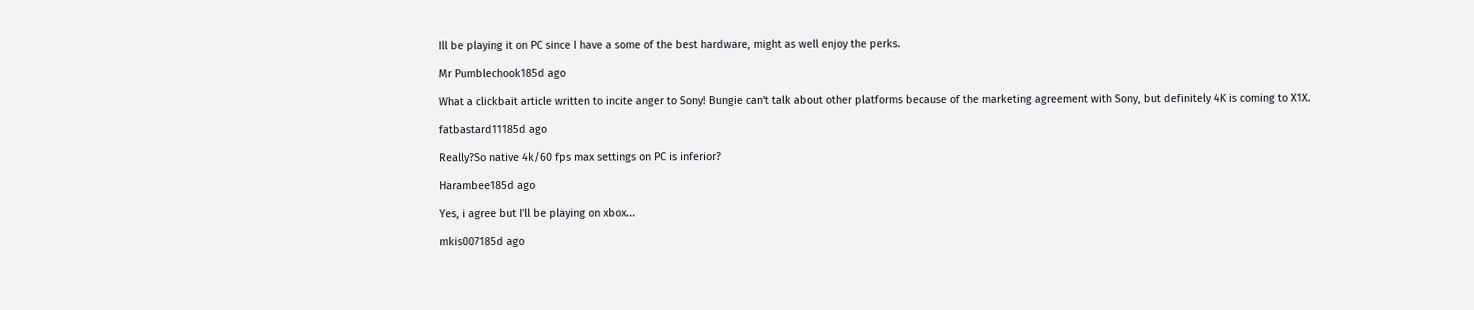Ill be playing it on PC since I have a some of the best hardware, might as well enjoy the perks.

Mr Pumblechook185d ago

What a clickbait article written to incite anger to Sony! Bungie can't talk about other platforms because of the marketing agreement with Sony, but definitely 4K is coming to X1X.

fatbastard11185d ago

Really?So native 4k/60 fps max settings on PC is inferior?

Harambee185d ago

Yes, i agree but I'll be playing on xbox...

mkis007185d ago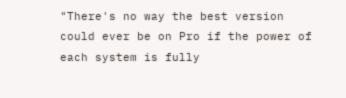"There's no way the best version could ever be on Pro if the power of each system is fully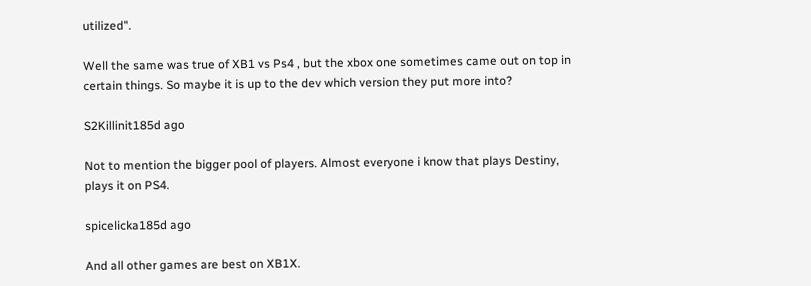utilized".

Well the same was true of XB1 vs Ps4 , but the xbox one sometimes came out on top in certain things. So maybe it is up to the dev which version they put more into?

S2Killinit185d ago

Not to mention the bigger pool of players. Almost everyone i know that plays Destiny, plays it on PS4.

spicelicka185d ago

And all other games are best on XB1X.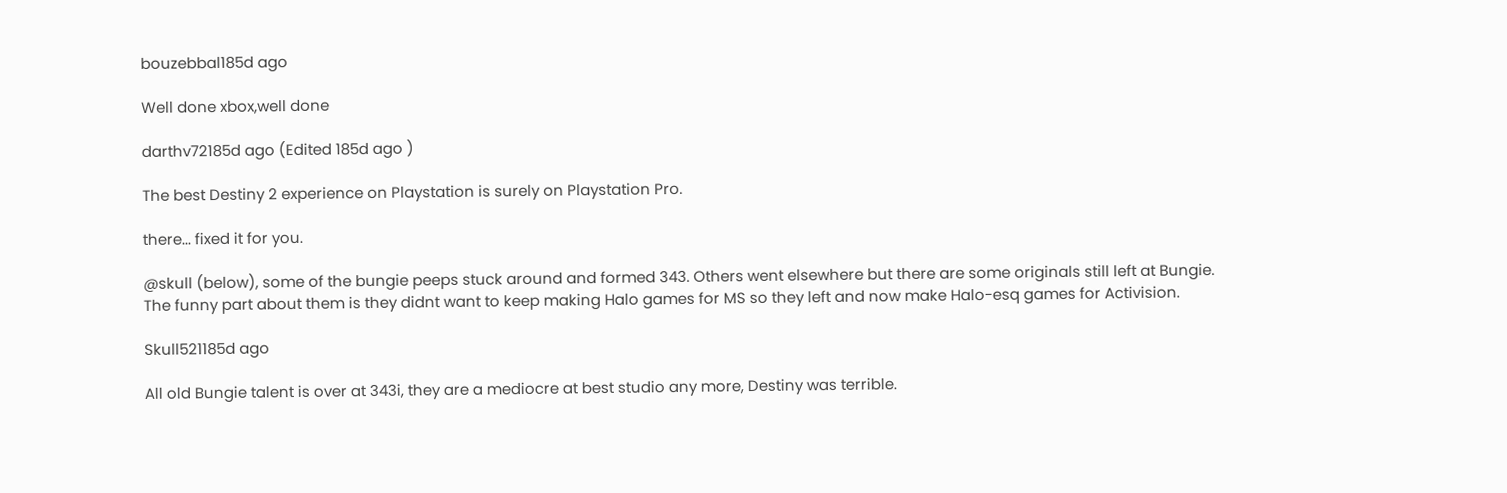bouzebbal185d ago

Well done xbox,well done

darthv72185d ago (Edited 185d ago )

The best Destiny 2 experience on Playstation is surely on Playstation Pro.

there... fixed it for you.

@skull (below), some of the bungie peeps stuck around and formed 343. Others went elsewhere but there are some originals still left at Bungie. The funny part about them is they didnt want to keep making Halo games for MS so they left and now make Halo-esq games for Activision.

Skull521185d ago

All old Bungie talent is over at 343i, they are a mediocre at best studio any more, Destiny was terrible.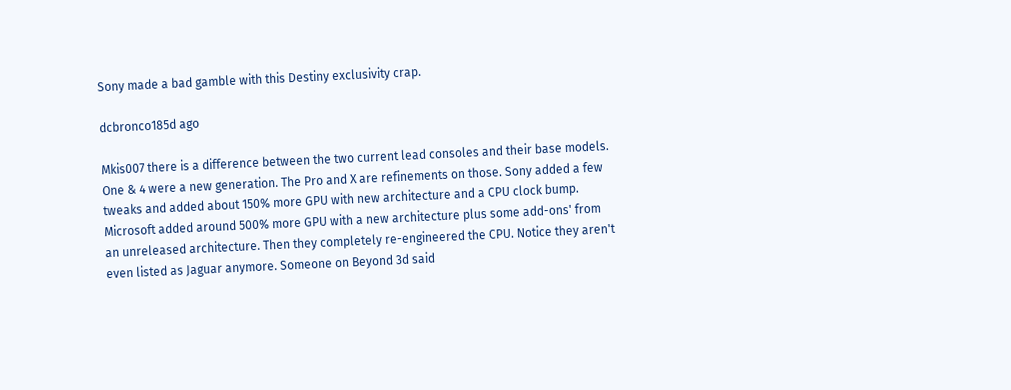Sony made a bad gamble with this Destiny exclusivity crap.

dcbronco185d ago

Mkis007 there is a difference between the two current lead consoles and their base models. One & 4 were a new generation. The Pro and X are refinements on those. Sony added a few tweaks and added about 150% more GPU with new architecture and a CPU clock bump. Microsoft added around 500% more GPU with a new architecture plus some add-ons' from an unreleased architecture. Then they completely re-engineered the CPU. Notice they aren't even listed as Jaguar anymore. Someone on Beyond 3d said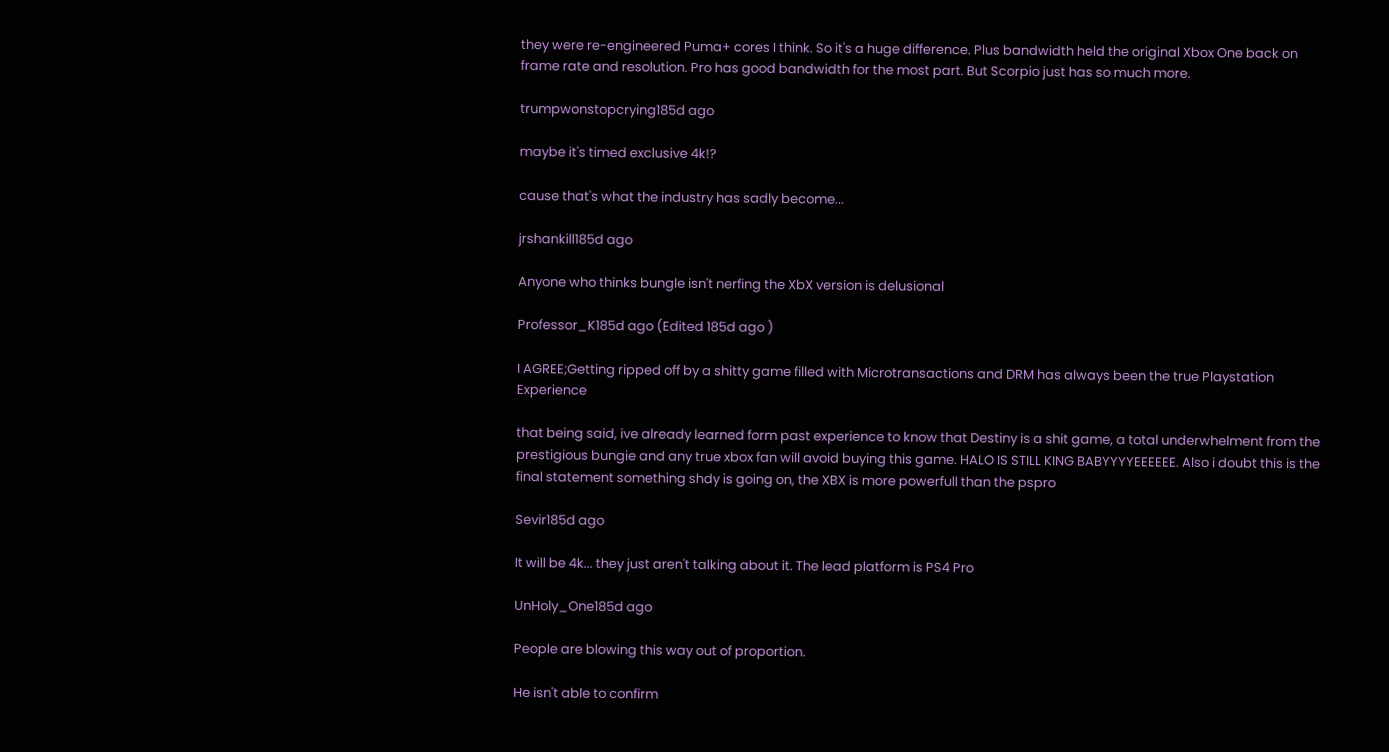they were re-engineered Puma+ cores I think. So it's a huge difference. Plus bandwidth held the original Xbox One back on frame rate and resolution. Pro has good bandwidth for the most part. But Scorpio just has so much more.

trumpwonstopcrying185d ago

maybe it's timed exclusive 4k!?

cause that's what the industry has sadly become...

jrshankill185d ago

Anyone who thinks bungle isn't nerfing the XbX version is delusional

Professor_K185d ago (Edited 185d ago )

I AGREE;Getting ripped off by a shitty game filled with Microtransactions and DRM has always been the true Playstation Experience

that being said, ive already learned form past experience to know that Destiny is a shit game, a total underwhelment from the prestigious bungie and any true xbox fan will avoid buying this game. HALO IS STILL KING BABYYYYEEEEEE. Also i doubt this is the final statement something shdy is going on, the XBX is more powerfull than the pspro

Sevir185d ago

It will be 4k... they just aren't talking about it. The lead platform is PS4 Pro

UnHoly_One185d ago

People are blowing this way out of proportion.

He isn't able to confirm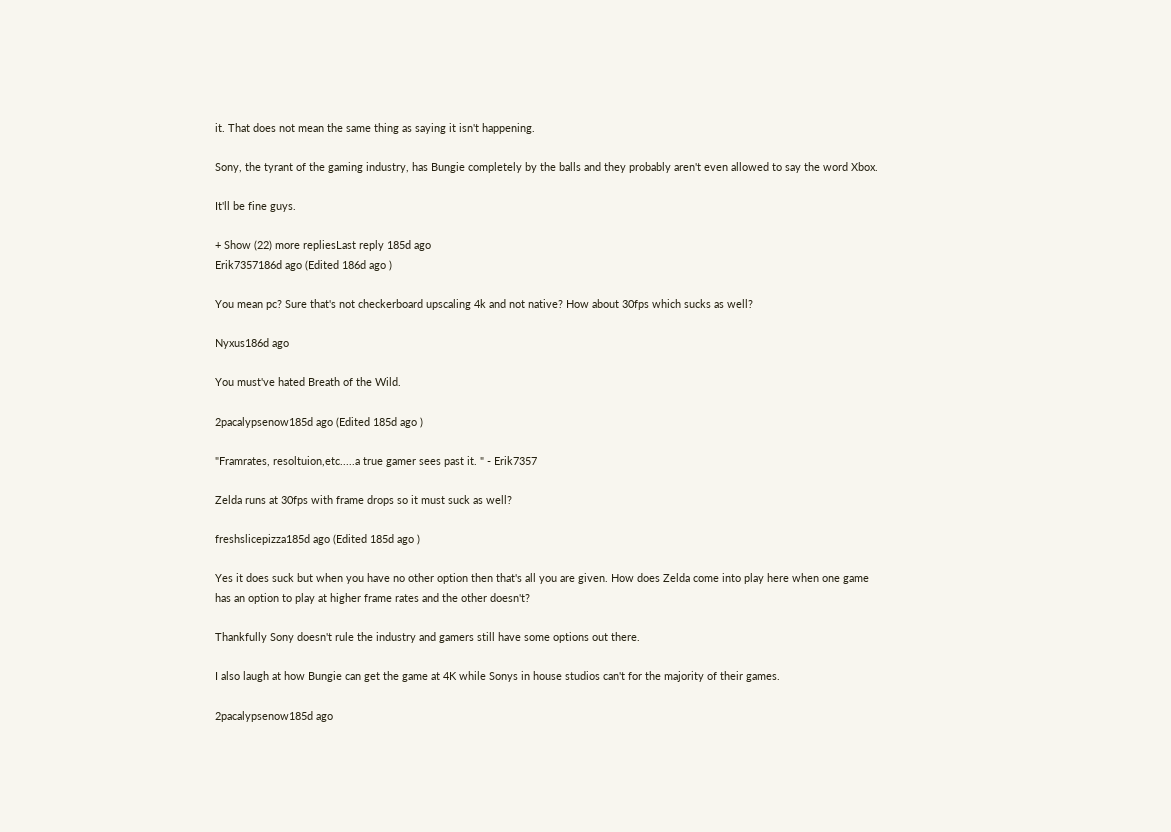it. That does not mean the same thing as saying it isn't happening.

Sony, the tyrant of the gaming industry, has Bungie completely by the balls and they probably aren't even allowed to say the word Xbox.

It'll be fine guys.

+ Show (22) more repliesLast reply 185d ago
Erik7357186d ago (Edited 186d ago )

You mean pc? Sure that's not checkerboard upscaling 4k and not native? How about 30fps which sucks as well?

Nyxus186d ago

You must've hated Breath of the Wild.

2pacalypsenow185d ago (Edited 185d ago )

"Framrates, resoltuion,etc.....a true gamer sees past it. " - Erik7357

Zelda runs at 30fps with frame drops so it must suck as well?

freshslicepizza185d ago (Edited 185d ago )

Yes it does suck but when you have no other option then that's all you are given. How does Zelda come into play here when one game has an option to play at higher frame rates and the other doesn't?

Thankfully Sony doesn't rule the industry and gamers still have some options out there.

I also laugh at how Bungie can get the game at 4K while Sonys in house studios can't for the majority of their games.

2pacalypsenow185d ago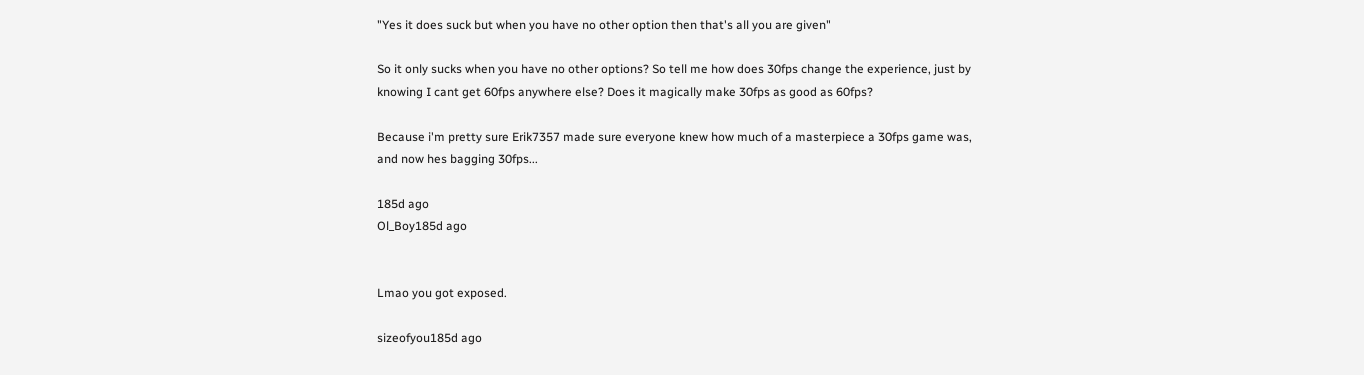"Yes it does suck but when you have no other option then that's all you are given"

So it only sucks when you have no other options? So tell me how does 30fps change the experience, just by knowing I cant get 60fps anywhere else? Does it magically make 30fps as good as 60fps?

Because i'm pretty sure Erik7357 made sure everyone knew how much of a masterpiece a 30fps game was, and now hes bagging 30fps...

185d ago
Ol_Boy185d ago


Lmao you got exposed.

sizeofyou185d ago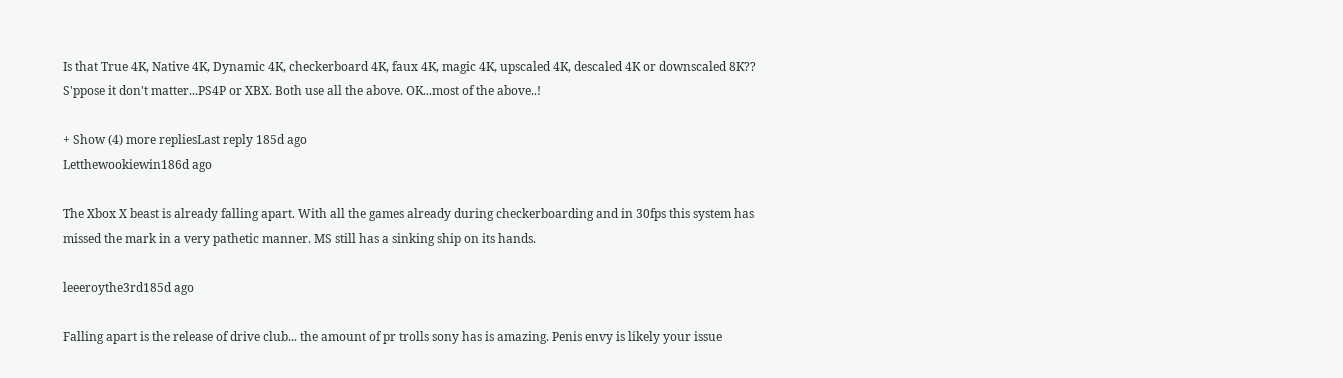Is that True 4K, Native 4K, Dynamic 4K, checkerboard 4K, faux 4K, magic 4K, upscaled 4K, descaled 4K or downscaled 8K??
S'ppose it don't matter...PS4P or XBX. Both use all the above. OK...most of the above..!

+ Show (4) more repliesLast reply 185d ago
Letthewookiewin186d ago

The Xbox X beast is already falling apart. With all the games already during checkerboarding and in 30fps this system has missed the mark in a very pathetic manner. MS still has a sinking ship on its hands.

leeeroythe3rd185d ago

Falling apart is the release of drive club... the amount of pr trolls sony has is amazing. Penis envy is likely your issue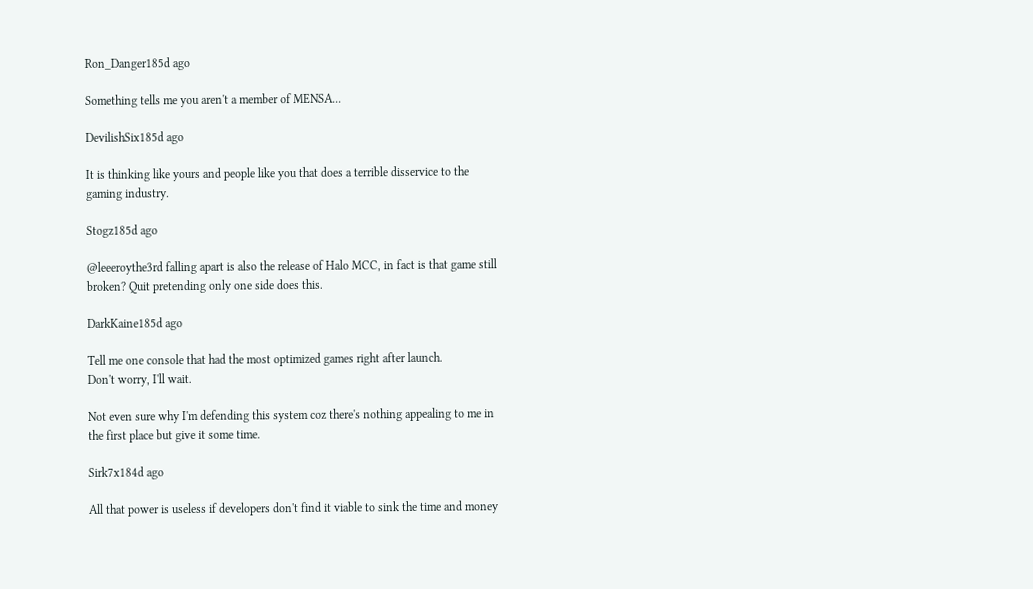Ron_Danger185d ago

Something tells me you aren't a member of MENSA...

DevilishSix185d ago

It is thinking like yours and people like you that does a terrible disservice to the gaming industry.

Stogz185d ago

@leeeroythe3rd falling apart is also the release of Halo MCC, in fact is that game still broken? Quit pretending only one side does this.

DarkKaine185d ago

Tell me one console that had the most optimized games right after launch.
Don't worry, I'll wait.

Not even sure why I'm defending this system coz there's nothing appealing to me in the first place but give it some time.

Sirk7x184d ago

All that power is useless if developers don't find it viable to sink the time and money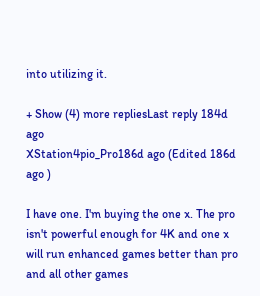into utilizing it.

+ Show (4) more repliesLast reply 184d ago
XStation4pio_Pro186d ago (Edited 186d ago )

I have one. I'm buying the one x. The pro isn't powerful enough for 4K and one x will run enhanced games better than pro and all other games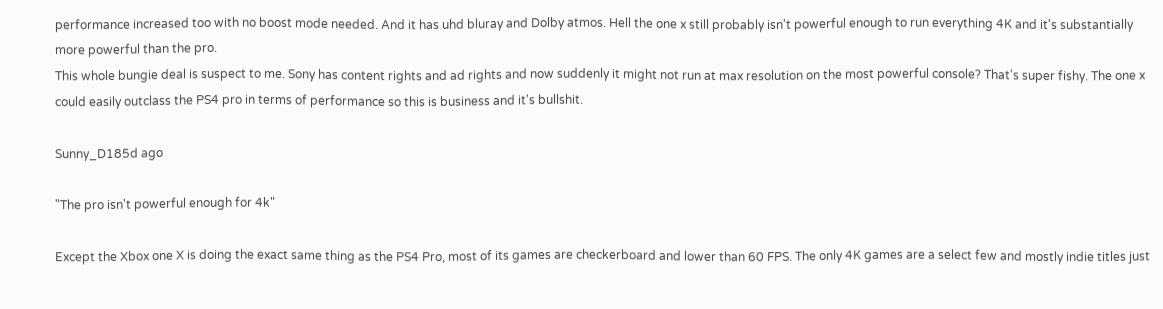performance increased too with no boost mode needed. And it has uhd bluray and Dolby atmos. Hell the one x still probably isn't powerful enough to run everything 4K and it's substantially more powerful than the pro.
This whole bungie deal is suspect to me. Sony has content rights and ad rights and now suddenly it might not run at max resolution on the most powerful console? That's super fishy. The one x could easily outclass the PS4 pro in terms of performance so this is business and it's bullshit.

Sunny_D185d ago

"The pro isn't powerful enough for 4k"

Except the Xbox one X is doing the exact same thing as the PS4 Pro, most of its games are checkerboard and lower than 60 FPS. The only 4K games are a select few and mostly indie titles just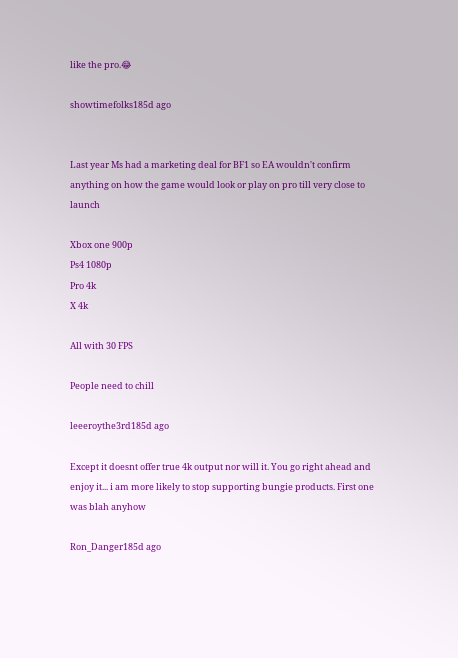like the pro.😂

showtimefolks185d ago


Last year Ms had a marketing deal for BF1 so EA wouldn't confirm anything on how the game would look or play on pro till very close to launch

Xbox one 900p
Ps4 1080p
Pro 4k
X 4k

All with 30 FPS

People need to chill

leeeroythe3rd185d ago

Except it doesnt offer true 4k output nor will it. You go right ahead and enjoy it... i am more likely to stop supporting bungie products. First one was blah anyhow

Ron_Danger185d ago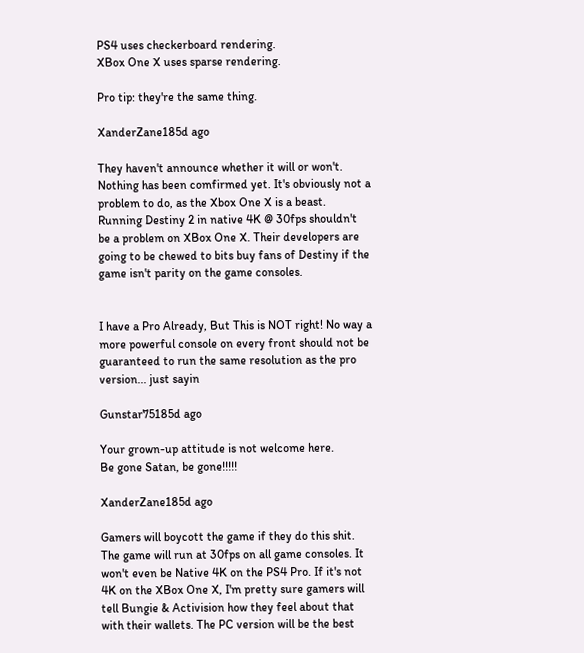PS4 uses checkerboard rendering.
XBox One X uses sparse rendering.

Pro tip: they're the same thing.

XanderZane185d ago

They haven't announce whether it will or won't. Nothing has been comfirmed yet. It's obviously not a problem to do, as the Xbox One X is a beast. Running Destiny 2 in native 4K @ 30fps shouldn't be a problem on XBox One X. Their developers are going to be chewed to bits buy fans of Destiny if the game isn't parity on the game consoles.


I have a Pro Already, But This is NOT right! No way a more powerful console on every front should not be guaranteed to run the same resolution as the pro version... just sayin

Gunstar75185d ago

Your grown-up attitude is not welcome here.
Be gone Satan, be gone!!!!!

XanderZane185d ago

Gamers will boycott the game if they do this shit. The game will run at 30fps on all game consoles. It won't even be Native 4K on the PS4 Pro. If it's not 4K on the XBox One X, I'm pretty sure gamers will tell Bungie & Activision how they feel about that with their wallets. The PC version will be the best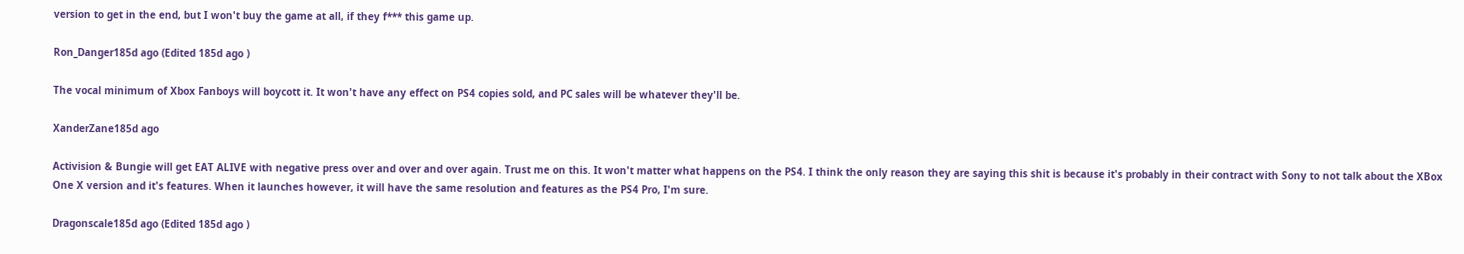version to get in the end, but I won't buy the game at all, if they f*** this game up.

Ron_Danger185d ago (Edited 185d ago )

The vocal minimum of Xbox Fanboys will boycott it. It won't have any effect on PS4 copies sold, and PC sales will be whatever they'll be.

XanderZane185d ago

Activision & Bungie will get EAT ALIVE with negative press over and over and over again. Trust me on this. It won't matter what happens on the PS4. I think the only reason they are saying this shit is because it's probably in their contract with Sony to not talk about the XBox One X version and it's features. When it launches however, it will have the same resolution and features as the PS4 Pro, I'm sure.

Dragonscale185d ago (Edited 185d ago )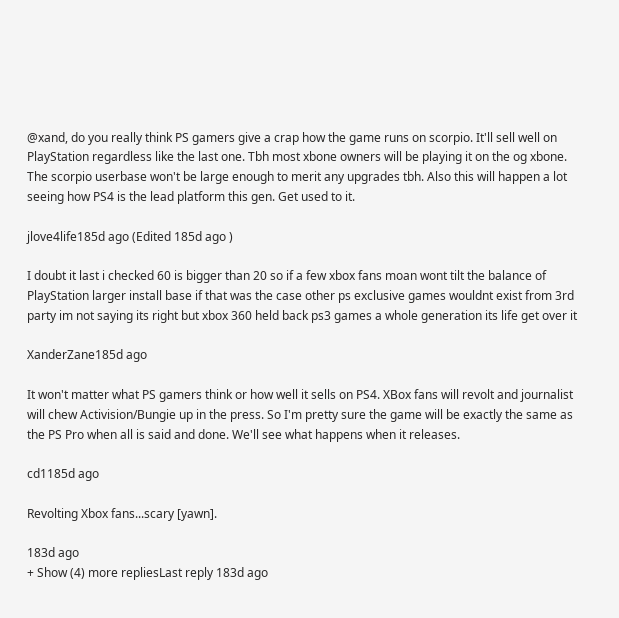@xand, do you really think PS gamers give a crap how the game runs on scorpio. It'll sell well on PlayStation regardless like the last one. Tbh most xbone owners will be playing it on the og xbone. The scorpio userbase won't be large enough to merit any upgrades tbh. Also this will happen a lot seeing how PS4 is the lead platform this gen. Get used to it.

jlove4life185d ago (Edited 185d ago )

I doubt it last i checked 60 is bigger than 20 so if a few xbox fans moan wont tilt the balance of PlayStation larger install base if that was the case other ps exclusive games wouldnt exist from 3rd party im not saying its right but xbox 360 held back ps3 games a whole generation its life get over it

XanderZane185d ago

It won't matter what PS gamers think or how well it sells on PS4. XBox fans will revolt and journalist will chew Activision/Bungie up in the press. So I'm pretty sure the game will be exactly the same as the PS Pro when all is said and done. We'll see what happens when it releases.

cd1185d ago

Revolting Xbox fans...scary [yawn].

183d ago
+ Show (4) more repliesLast reply 183d ago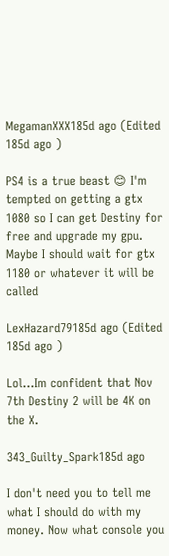MegamanXXX185d ago (Edited 185d ago )

PS4 is a true beast 😊 I'm tempted on getting a gtx 1080 so I can get Destiny for free and upgrade my gpu. Maybe I should wait for gtx 1180 or whatever it will be called

LexHazard79185d ago (Edited 185d ago )

Lol...Im confident that Nov 7th Destiny 2 will be 4K on the X.

343_Guilty_Spark185d ago

I don't need you to tell me what I should do with my money. Now what console you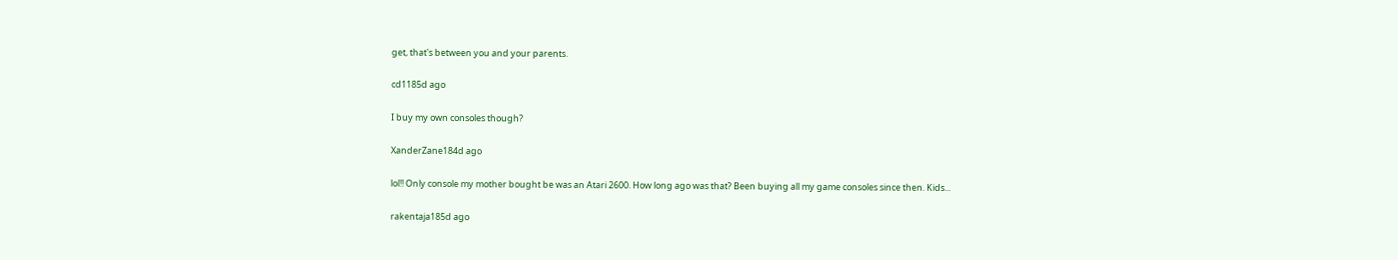get, that's between you and your parents.

cd1185d ago

I buy my own consoles though?

XanderZane184d ago

lol!! Only console my mother bought be was an Atari 2600. How long ago was that? Been buying all my game consoles since then. Kids...

rakentaja185d ago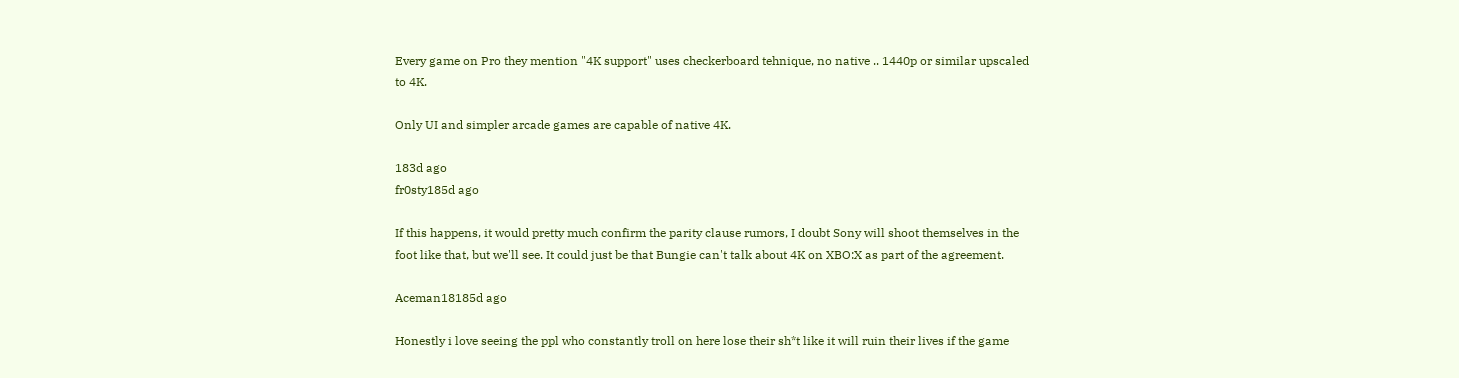Every game on Pro they mention "4K support" uses checkerboard tehnique, no native .. 1440p or similar upscaled to 4K.

Only UI and simpler arcade games are capable of native 4K.

183d ago
fr0sty185d ago

If this happens, it would pretty much confirm the parity clause rumors, I doubt Sony will shoot themselves in the foot like that, but we'll see. It could just be that Bungie can't talk about 4K on XBO:X as part of the agreement.

Aceman18185d ago

Honestly i love seeing the ppl who constantly troll on here lose their sh*t like it will ruin their lives if the game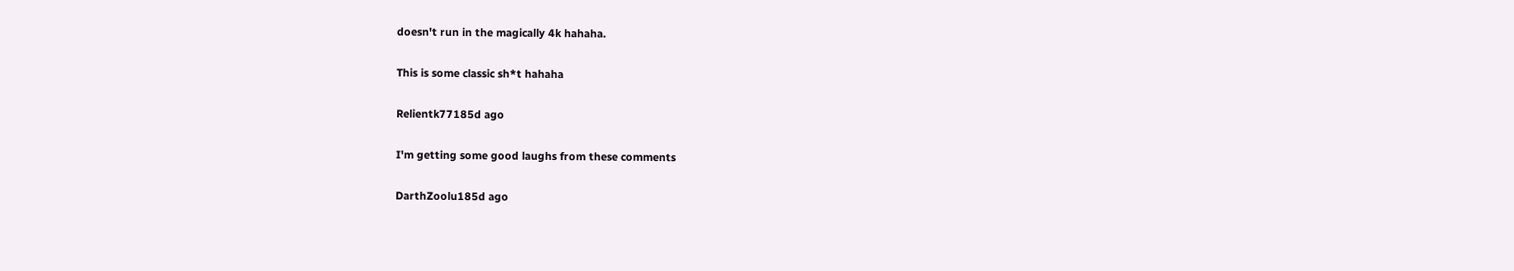doesn't run in the magically 4k hahaha.

This is some classic sh*t hahaha

Relientk77185d ago

I'm getting some good laughs from these comments

DarthZoolu185d ago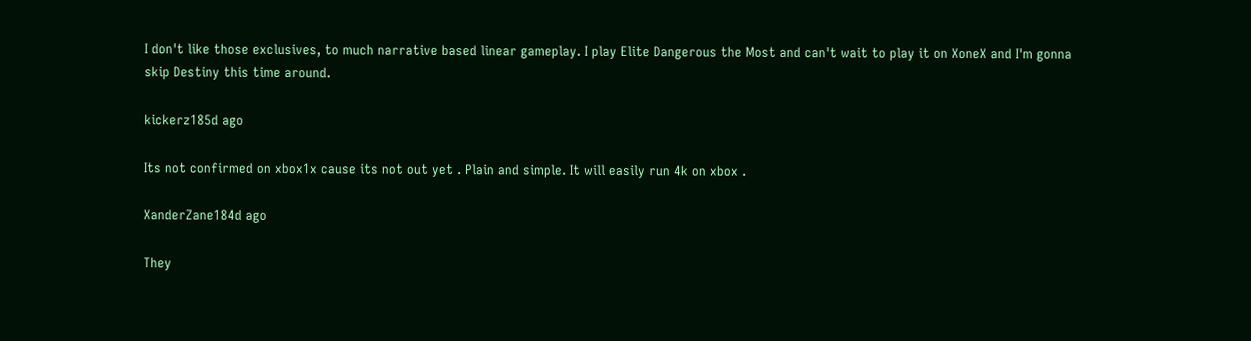I don't like those exclusives, to much narrative based linear gameplay. I play Elite Dangerous the Most and can't wait to play it on XoneX and I'm gonna skip Destiny this time around.

kickerz185d ago

Its not confirmed on xbox1x cause its not out yet . Plain and simple. It will easily run 4k on xbox .

XanderZane184d ago

They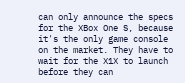can only announce the specs for the XBox One S, because it's the only game console on the market. They have to wait for the X1X to launch before they can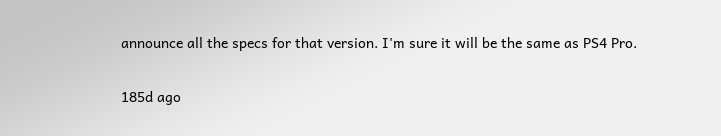announce all the specs for that version. I'm sure it will be the same as PS4 Pro.

185d ago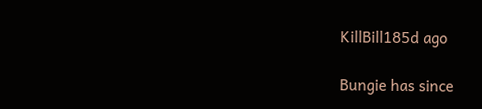KillBill185d ago

Bungie has since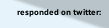responded on twitter: